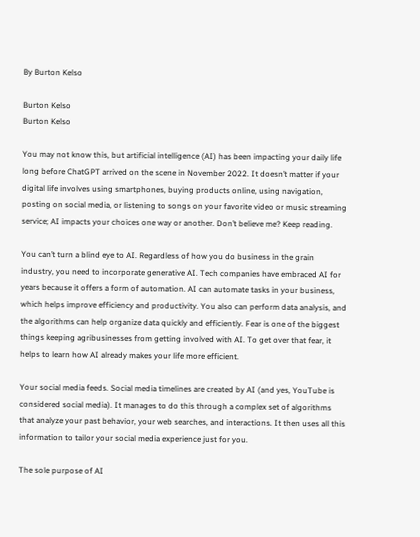By Burton Kelso

Burton Kelso
Burton Kelso

You may not know this, but artificial intelligence (AI) has been impacting your daily life long before ChatGPT arrived on the scene in November 2022. It doesn’t matter if your digital life involves using smartphones, buying products online, using navigation, posting on social media, or listening to songs on your favorite video or music streaming service; AI impacts your choices one way or another. Don’t believe me? Keep reading.

You can’t turn a blind eye to AI. Regardless of how you do business in the grain industry, you need to incorporate generative AI. Tech companies have embraced AI for years because it offers a form of automation. AI can automate tasks in your business, which helps improve efficiency and productivity. You also can perform data analysis, and the algorithms can help organize data quickly and efficiently. Fear is one of the biggest things keeping agribusinesses from getting involved with AI. To get over that fear, it helps to learn how AI already makes your life more efficient.

Your social media feeds. Social media timelines are created by AI (and yes, YouTube is considered social media). It manages to do this through a complex set of algorithms that analyze your past behavior, your web searches, and interactions. It then uses all this information to tailor your social media experience just for you.

The sole purpose of AI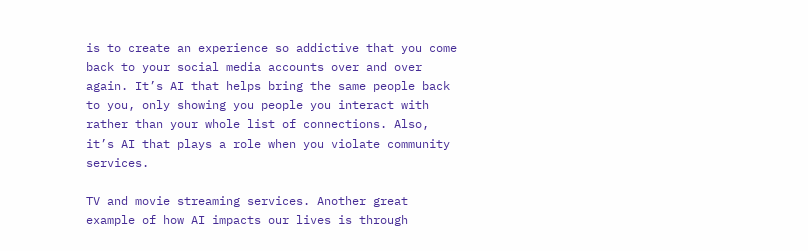is to create an experience so addictive that you come back to your social media accounts over and over again. It’s AI that helps bring the same people back to you, only showing you people you interact with rather than your whole list of connections. Also, it’s AI that plays a role when you violate community services.

TV and movie streaming services. Another great example of how AI impacts our lives is through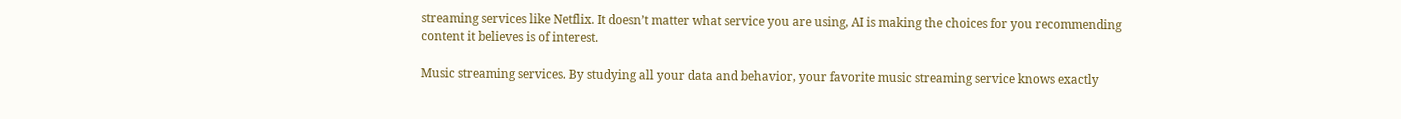streaming services like Netflix. It doesn’t matter what service you are using, AI is making the choices for you recommending content it believes is of interest.

Music streaming services. By studying all your data and behavior, your favorite music streaming service knows exactly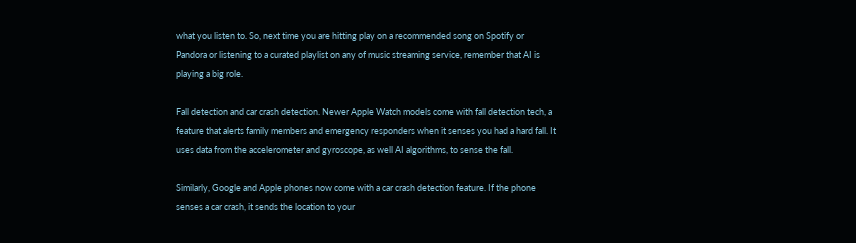what you listen to. So, next time you are hitting play on a recommended song on Spotify or Pandora or listening to a curated playlist on any of music streaming service, remember that AI is playing a big role.

Fall detection and car crash detection. Newer Apple Watch models come with fall detection tech, a feature that alerts family members and emergency responders when it senses you had a hard fall. It uses data from the accelerometer and gyroscope, as well AI algorithms, to sense the fall.

Similarly, Google and Apple phones now come with a car crash detection feature. If the phone senses a car crash, it sends the location to your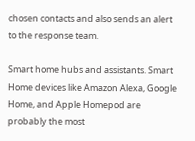chosen contacts and also sends an alert to the response team.

Smart home hubs and assistants. Smart Home devices like Amazon Alexa, Google Home, and Apple Homepod are probably the most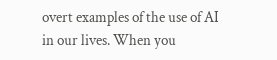overt examples of the use of AI in our lives. When you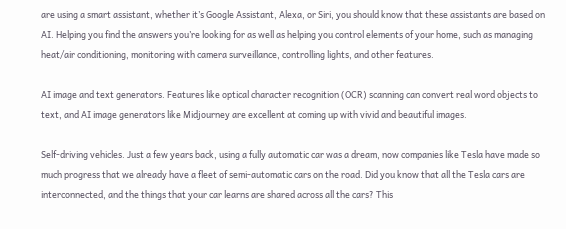are using a smart assistant, whether it’s Google Assistant, Alexa, or Siri, you should know that these assistants are based on AI. Helping you find the answers you’re looking for as well as helping you control elements of your home, such as managing heat/air conditioning, monitoring with camera surveillance, controlling lights, and other features.

AI image and text generators. Features like optical character recognition (OCR) scanning can convert real word objects to text, and AI image generators like Midjourney are excellent at coming up with vivid and beautiful images.

Self-driving vehicles. Just a few years back, using a fully automatic car was a dream, now companies like Tesla have made so much progress that we already have a fleet of semi-automatic cars on the road. Did you know that all the Tesla cars are interconnected, and the things that your car learns are shared across all the cars? This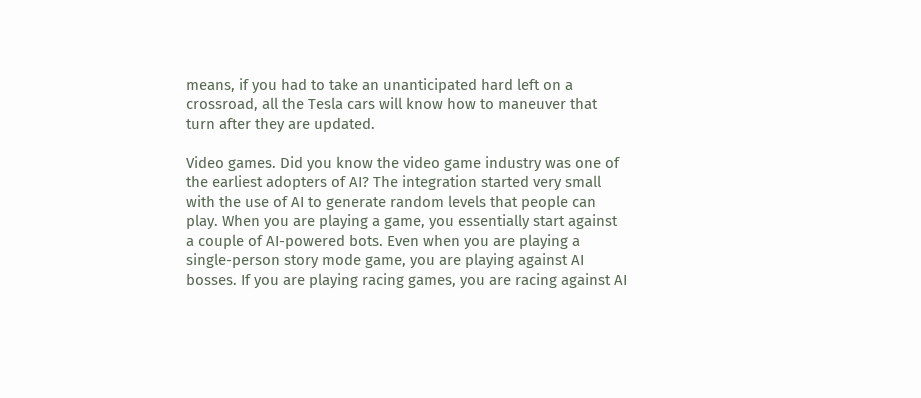means, if you had to take an unanticipated hard left on a crossroad, all the Tesla cars will know how to maneuver that turn after they are updated.

Video games. Did you know the video game industry was one of the earliest adopters of AI? The integration started very small with the use of AI to generate random levels that people can play. When you are playing a game, you essentially start against a couple of AI-powered bots. Even when you are playing a single-person story mode game, you are playing against AI bosses. If you are playing racing games, you are racing against AI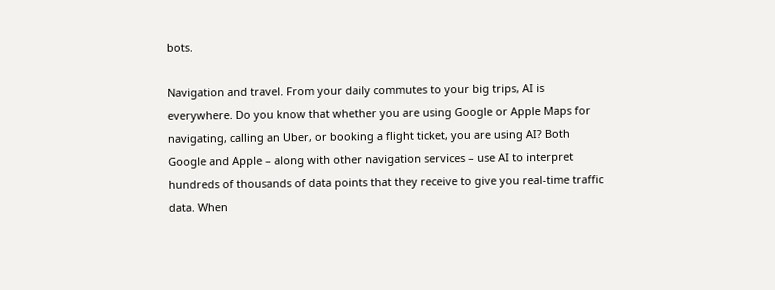bots.

Navigation and travel. From your daily commutes to your big trips, AI is everywhere. Do you know that whether you are using Google or Apple Maps for navigating, calling an Uber, or booking a flight ticket, you are using AI? Both Google and Apple – along with other navigation services – use AI to interpret hundreds of thousands of data points that they receive to give you real-time traffic data. When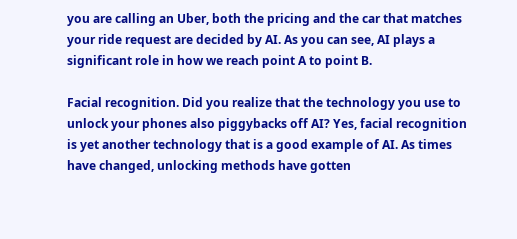you are calling an Uber, both the pricing and the car that matches your ride request are decided by AI. As you can see, AI plays a significant role in how we reach point A to point B.

Facial recognition. Did you realize that the technology you use to unlock your phones also piggybacks off AI? Yes, facial recognition is yet another technology that is a good example of AI. As times have changed, unlocking methods have gotten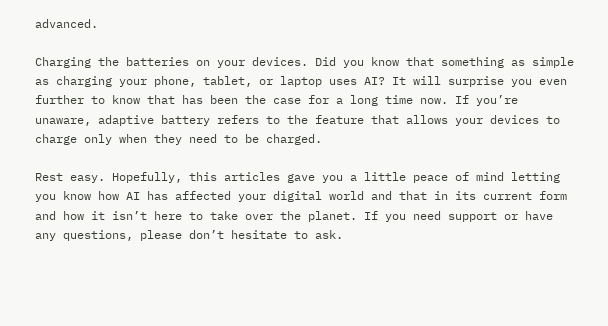advanced.

Charging the batteries on your devices. Did you know that something as simple as charging your phone, tablet, or laptop uses AI? It will surprise you even further to know that has been the case for a long time now. If you’re unaware, adaptive battery refers to the feature that allows your devices to charge only when they need to be charged.

Rest easy. Hopefully, this articles gave you a little peace of mind letting you know how AI has affected your digital world and that in its current form and how it isn’t here to take over the planet. If you need support or have any questions, please don’t hesitate to ask.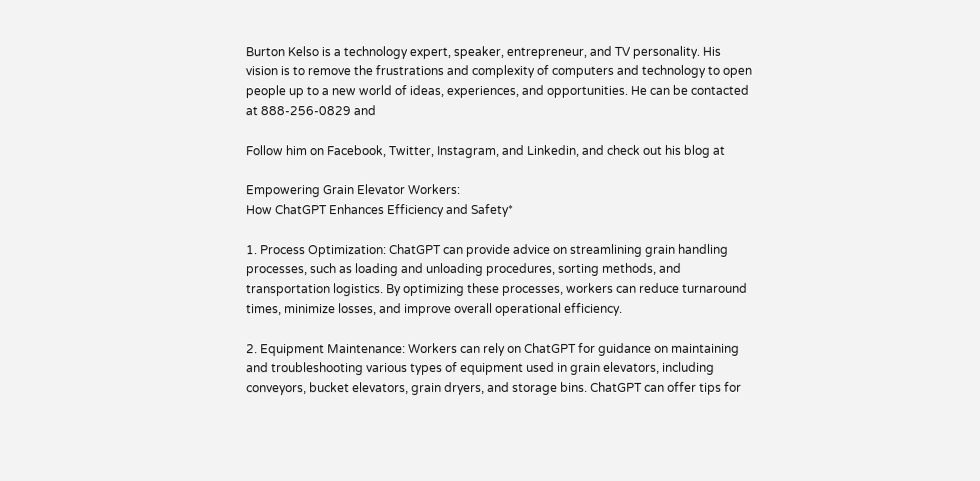Burton Kelso is a technology expert, speaker, entrepreneur, and TV personality. His vision is to remove the frustrations and complexity of computers and technology to open people up to a new world of ideas, experiences, and opportunities. He can be contacted at 888-256-0829 and

Follow him on Facebook, Twitter, Instagram, and Linkedin, and check out his blog at

Empowering Grain Elevator Workers:
How ChatGPT Enhances Efficiency and Safety*

1. Process Optimization: ChatGPT can provide advice on streamlining grain handling processes, such as loading and unloading procedures, sorting methods, and transportation logistics. By optimizing these processes, workers can reduce turnaround times, minimize losses, and improve overall operational efficiency.

2. Equipment Maintenance: Workers can rely on ChatGPT for guidance on maintaining and troubleshooting various types of equipment used in grain elevators, including conveyors, bucket elevators, grain dryers, and storage bins. ChatGPT can offer tips for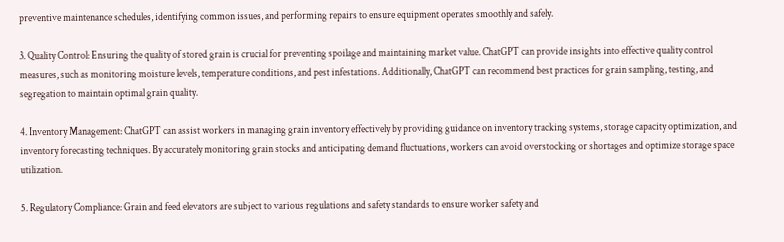preventive maintenance schedules, identifying common issues, and performing repairs to ensure equipment operates smoothly and safely.

3. Quality Control: Ensuring the quality of stored grain is crucial for preventing spoilage and maintaining market value. ChatGPT can provide insights into effective quality control measures, such as monitoring moisture levels, temperature conditions, and pest infestations. Additionally, ChatGPT can recommend best practices for grain sampling, testing, and segregation to maintain optimal grain quality.

4. Inventory Management: ChatGPT can assist workers in managing grain inventory effectively by providing guidance on inventory tracking systems, storage capacity optimization, and inventory forecasting techniques. By accurately monitoring grain stocks and anticipating demand fluctuations, workers can avoid overstocking or shortages and optimize storage space utilization.

5. Regulatory Compliance: Grain and feed elevators are subject to various regulations and safety standards to ensure worker safety and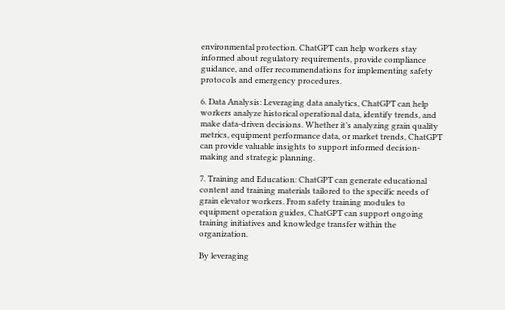environmental protection. ChatGPT can help workers stay informed about regulatory requirements, provide compliance guidance, and offer recommendations for implementing safety protocols and emergency procedures.

6. Data Analysis: Leveraging data analytics, ChatGPT can help workers analyze historical operational data, identify trends, and make data-driven decisions. Whether it’s analyzing grain quality metrics, equipment performance data, or market trends, ChatGPT can provide valuable insights to support informed decision-making and strategic planning.

7. Training and Education: ChatGPT can generate educational content and training materials tailored to the specific needs of grain elevator workers. From safety training modules to equipment operation guides, ChatGPT can support ongoing training initiatives and knowledge transfer within the organization.

By leveraging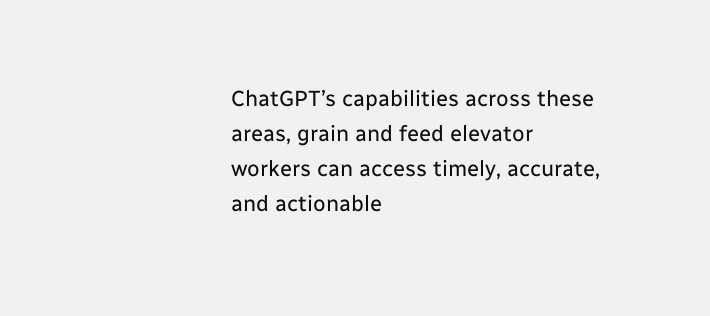ChatGPT’s capabilities across these areas, grain and feed elevator workers can access timely, accurate, and actionable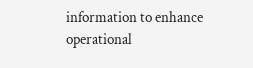information to enhance operational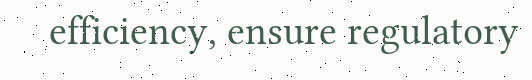efficiency, ensure regulatory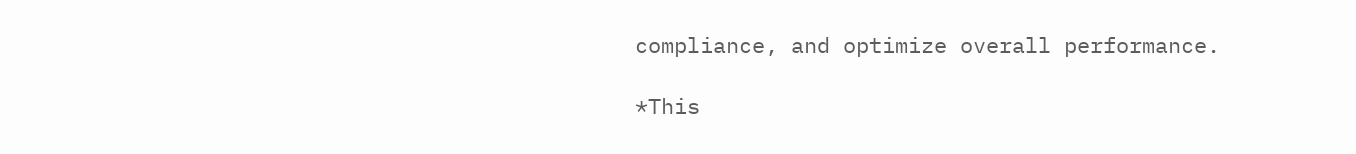compliance, and optimize overall performance.

*This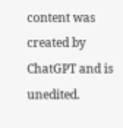content was created by ChatGPT and is unedited.